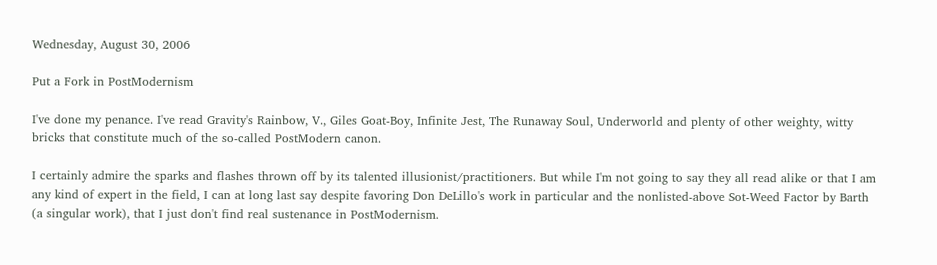Wednesday, August 30, 2006

Put a Fork in PostModernism

I've done my penance. I've read Gravity's Rainbow, V., Giles Goat-Boy, Infinite Jest, The Runaway Soul, Underworld and plenty of other weighty, witty bricks that constitute much of the so-called PostModern canon.

I certainly admire the sparks and flashes thrown off by its talented illusionist/practitioners. But while I'm not going to say they all read alike or that I am any kind of expert in the field, I can at long last say despite favoring Don DeLillo's work in particular and the nonlisted-above Sot-Weed Factor by Barth (a singular work), that I just don't find real sustenance in PostModernism.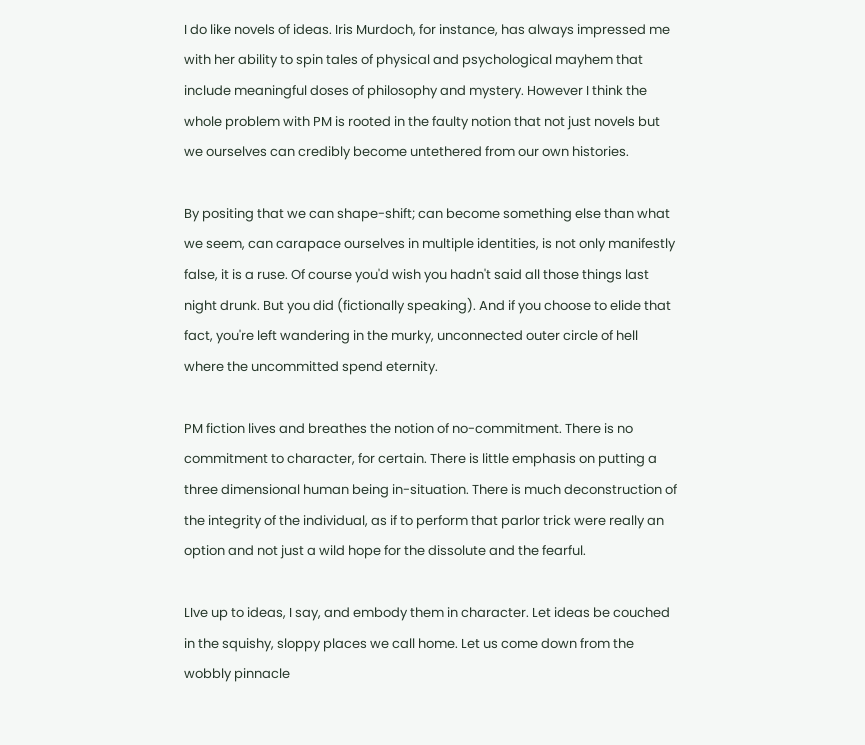I do like novels of ideas. Iris Murdoch, for instance, has always impressed me with her ability to spin tales of physical and psychological mayhem that include meaningful doses of philosophy and mystery. However I think the whole problem with PM is rooted in the faulty notion that not just novels but we ourselves can credibly become untethered from our own histories.

By positing that we can shape-shift; can become something else than what we seem, can carapace ourselves in multiple identities, is not only manifestly false, it is a ruse. Of course you'd wish you hadn't said all those things last night drunk. But you did (fictionally speaking). And if you choose to elide that fact, you're left wandering in the murky, unconnected outer circle of hell where the uncommitted spend eternity.

PM fiction lives and breathes the notion of no-commitment. There is no commitment to character, for certain. There is little emphasis on putting a three dimensional human being in-situation. There is much deconstruction of the integrity of the individual, as if to perform that parlor trick were really an option and not just a wild hope for the dissolute and the fearful.

LIve up to ideas, I say, and embody them in character. Let ideas be couched in the squishy, sloppy places we call home. Let us come down from the wobbly pinnacle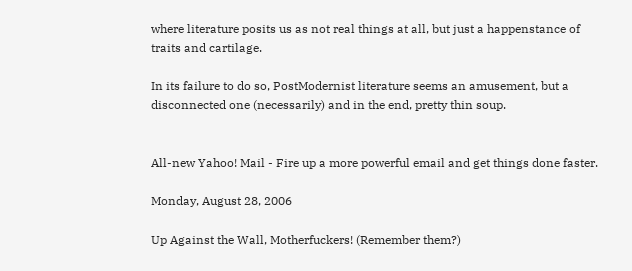where literature posits us as not real things at all, but just a happenstance of traits and cartilage.

In its failure to do so, PostModernist literature seems an amusement, but a disconnected one (necessarily) and in the end, pretty thin soup.


All-new Yahoo! Mail - Fire up a more powerful email and get things done faster.

Monday, August 28, 2006

Up Against the Wall, Motherfuckers! (Remember them?)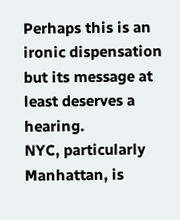Perhaps this is an ironic dispensation but its message at least deserves a hearing.
NYC, particularly Manhattan, is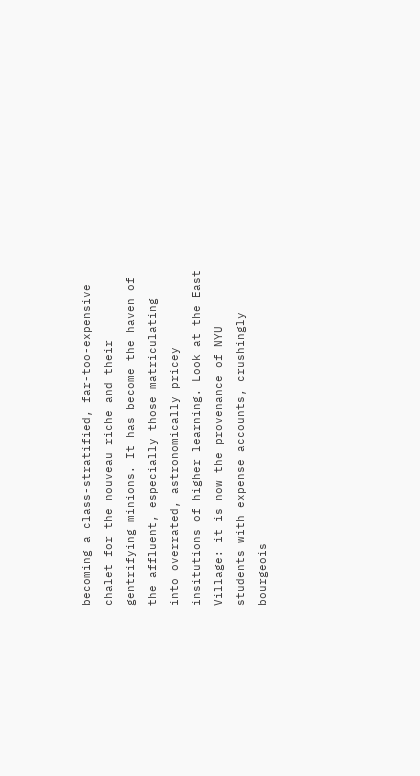becoming a class-stratified, far-too-expensive chalet for the nouveau riche and their gentrifying minions. It has become the haven of the affluent, especially those matriculating into overrated, astronomically pricey insitutions of higher learning. Look at the East Village: it is now the provenance of NYU students with expense accounts, crushingly bourgeois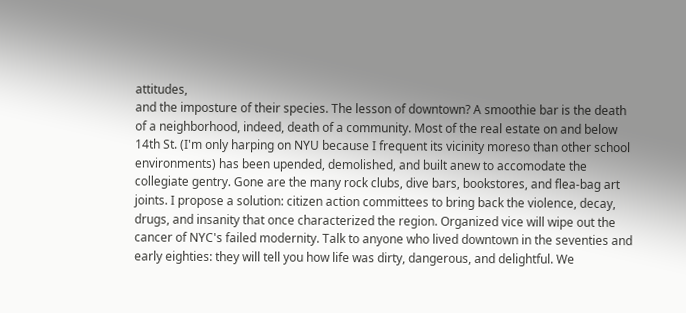attitudes,
and the imposture of their species. The lesson of downtown? A smoothie bar is the death of a neighborhood, indeed, death of a community. Most of the real estate on and below 14th St. (I'm only harping on NYU because I frequent its vicinity moreso than other school environments) has been upended, demolished, and built anew to accomodate the collegiate gentry. Gone are the many rock clubs, dive bars, bookstores, and flea-bag art joints. I propose a solution: citizen action committees to bring back the violence, decay, drugs, and insanity that once characterized the region. Organized vice will wipe out the cancer of NYC's failed modernity. Talk to anyone who lived downtown in the seventies and early eighties: they will tell you how life was dirty, dangerous, and delightful. We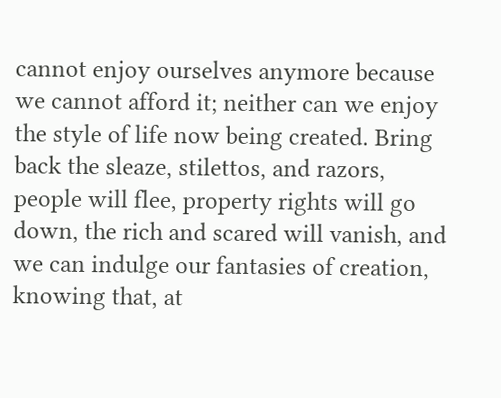cannot enjoy ourselves anymore because we cannot afford it; neither can we enjoy the style of life now being created. Bring back the sleaze, stilettos, and razors, people will flee, property rights will go down, the rich and scared will vanish, and we can indulge our fantasies of creation, knowing that, at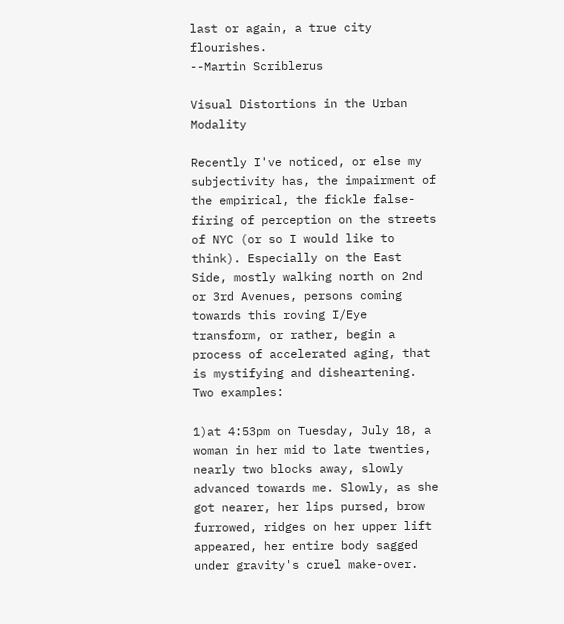last or again, a true city flourishes.
--Martin Scriblerus

Visual Distortions in the Urban Modality

Recently I've noticed, or else my subjectivity has, the impairment of the empirical, the fickle false-firing of perception on the streets of NYC (or so I would like to think). Especially on the East Side, mostly walking north on 2nd or 3rd Avenues, persons coming towards this roving I/Eye transform, or rather, begin a process of accelerated aging, that is mystifying and disheartening. Two examples:

1)at 4:53pm on Tuesday, July 18, a woman in her mid to late twenties, nearly two blocks away, slowly advanced towards me. Slowly, as she got nearer, her lips pursed, brow furrowed, ridges on her upper lift appeared, her entire body sagged under gravity's cruel make-over.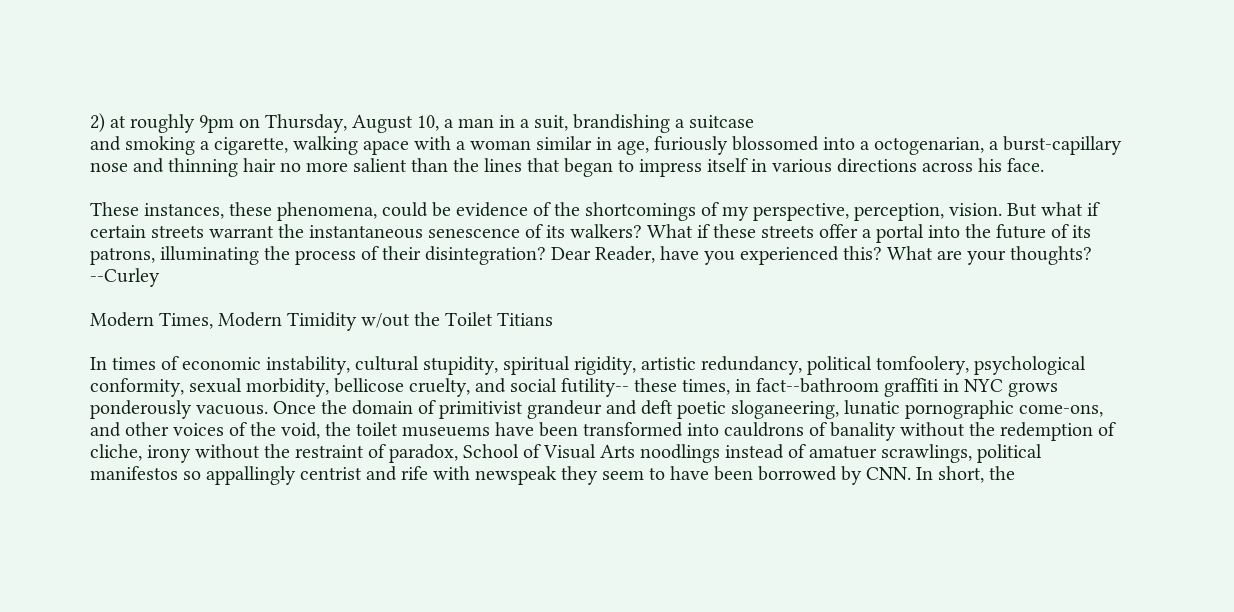2) at roughly 9pm on Thursday, August 10, a man in a suit, brandishing a suitcase
and smoking a cigarette, walking apace with a woman similar in age, furiously blossomed into a octogenarian, a burst-capillary nose and thinning hair no more salient than the lines that began to impress itself in various directions across his face.

These instances, these phenomena, could be evidence of the shortcomings of my perspective, perception, vision. But what if certain streets warrant the instantaneous senescence of its walkers? What if these streets offer a portal into the future of its patrons, illuminating the process of their disintegration? Dear Reader, have you experienced this? What are your thoughts? --Curley

Modern Times, Modern Timidity w/out the Toilet Titians

In times of economic instability, cultural stupidity, spiritual rigidity, artistic redundancy, political tomfoolery, psychological conformity, sexual morbidity, bellicose cruelty, and social futility-- these times, in fact--bathroom graffiti in NYC grows ponderously vacuous. Once the domain of primitivist grandeur and deft poetic sloganeering, lunatic pornographic come-ons, and other voices of the void, the toilet museuems have been transformed into cauldrons of banality without the redemption of cliche, irony without the restraint of paradox, School of Visual Arts noodlings instead of amatuer scrawlings, political manifestos so appallingly centrist and rife with newspeak they seem to have been borrowed by CNN. In short, the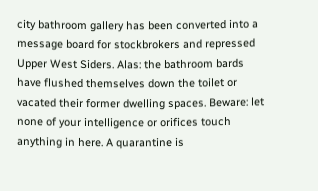city bathroom gallery has been converted into a message board for stockbrokers and repressed Upper West Siders. Alas: the bathroom bards have flushed themselves down the toilet or vacated their former dwelling spaces. Beware: let none of your intelligence or orifices touch anything in here. A quarantine is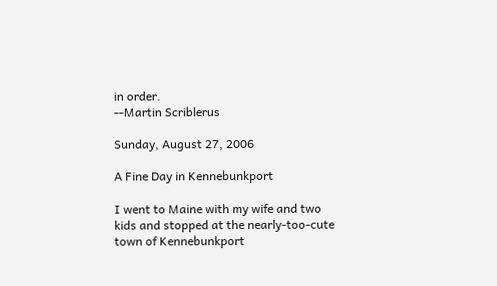in order.
--Martin Scriblerus

Sunday, August 27, 2006

A Fine Day in Kennebunkport

I went to Maine with my wife and two kids and stopped at the nearly-too-cute town of Kennebunkport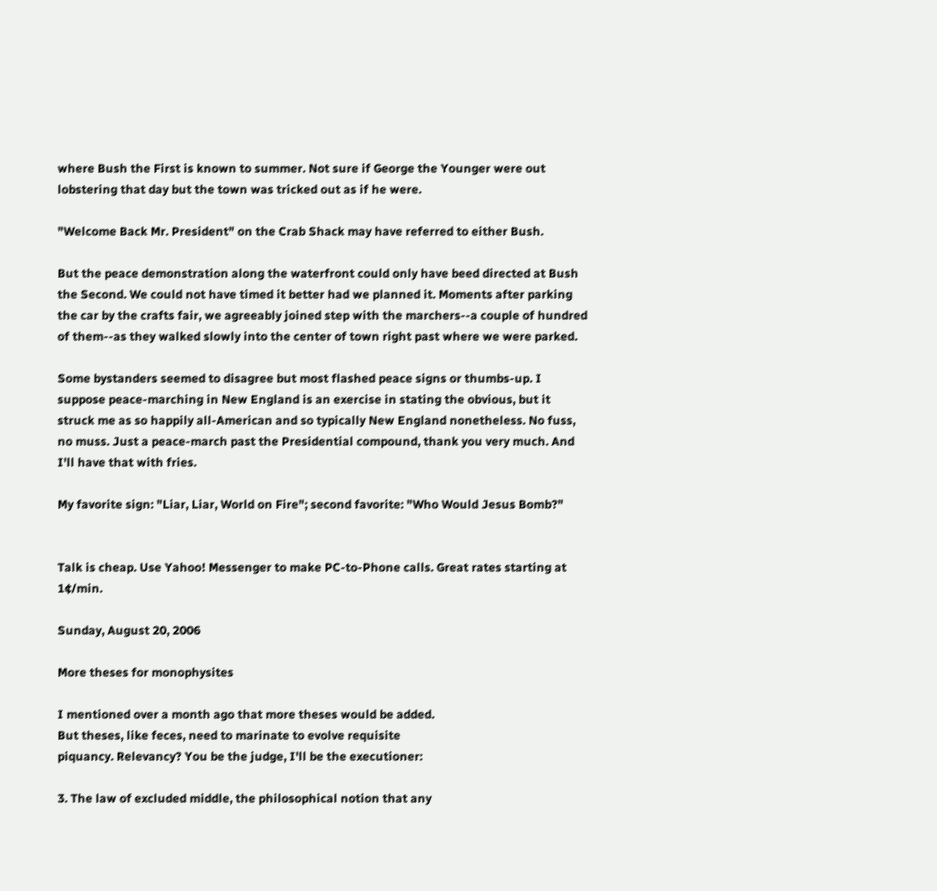where Bush the First is known to summer. Not sure if George the Younger were out lobstering that day but the town was tricked out as if he were.

"Welcome Back Mr. President" on the Crab Shack may have referred to either Bush.

But the peace demonstration along the waterfront could only have beed directed at Bush the Second. We could not have timed it better had we planned it. Moments after parking the car by the crafts fair, we agreeably joined step with the marchers--a couple of hundred of them--as they walked slowly into the center of town right past where we were parked.

Some bystanders seemed to disagree but most flashed peace signs or thumbs-up. I suppose peace-marching in New England is an exercise in stating the obvious, but it struck me as so happily all-American and so typically New England nonetheless. No fuss, no muss. Just a peace-march past the Presidential compound, thank you very much. And I'll have that with fries.

My favorite sign: "Liar, Liar, World on Fire"; second favorite: "Who Would Jesus Bomb?"


Talk is cheap. Use Yahoo! Messenger to make PC-to-Phone calls. Great rates starting at 1¢/min.

Sunday, August 20, 2006

More theses for monophysites

I mentioned over a month ago that more theses would be added.
But theses, like feces, need to marinate to evolve requisite
piquancy. Relevancy? You be the judge, I'll be the executioner:

3. The law of excluded middle, the philosophical notion that any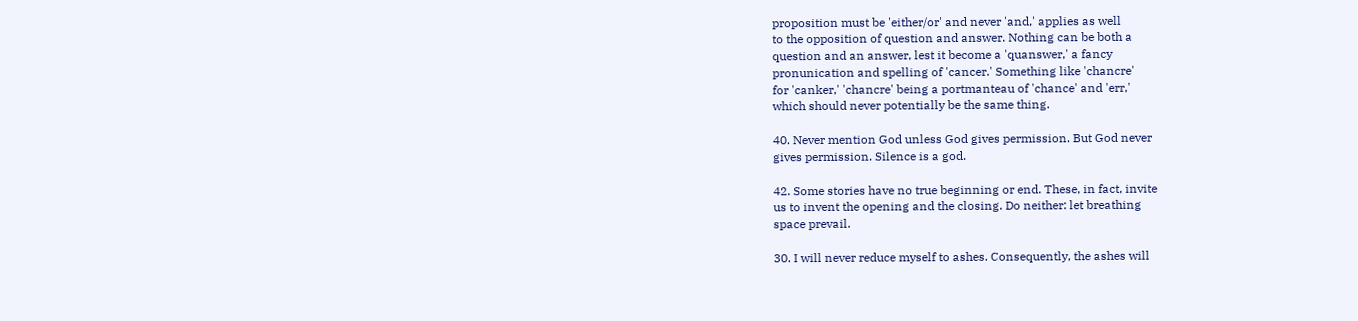proposition must be 'either/or' and never 'and,' applies as well
to the opposition of question and answer. Nothing can be both a
question and an answer, lest it become a 'quanswer,' a fancy
pronunication and spelling of 'cancer.' Something like 'chancre'
for 'canker,' 'chancre' being a portmanteau of 'chance' and 'err,'
which should never potentially be the same thing.

40. Never mention God unless God gives permission. But God never
gives permission. Silence is a god.

42. Some stories have no true beginning or end. These, in fact, invite
us to invent the opening and the closing. Do neither: let breathing
space prevail.

30. I will never reduce myself to ashes. Consequently, the ashes will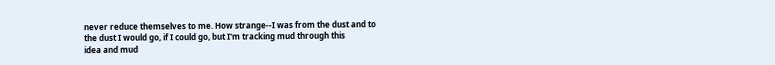never reduce themselves to me. How strange--I was from the dust and to
the dust I would go, if I could go, but I'm tracking mud through this
idea and mud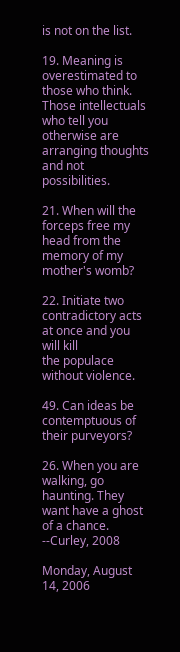is not on the list.

19. Meaning is overestimated to those who think. Those intellectuals
who tell you otherwise are arranging thoughts and not possibilities.

21. When will the forceps free my head from the memory of my mother's womb?

22. Initiate two contradictory acts at once and you will kill
the populace without violence.

49. Can ideas be contemptuous of their purveyors?

26. When you are walking, go haunting. They want have a ghost of a chance.
--Curley, 2008

Monday, August 14, 2006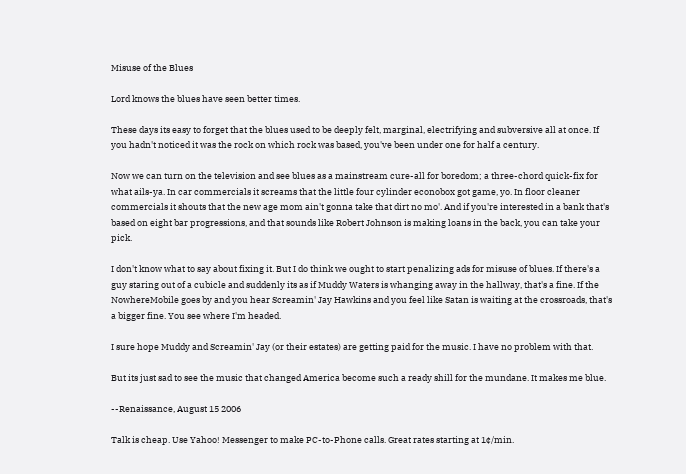Misuse of the Blues

Lord knows the blues have seen better times.

These days its easy to forget that the blues used to be deeply felt, marginal, electrifying and subversive all at once. If you hadn't noticed it was the rock on which rock was based, you've been under one for half a century.

Now we can turn on the television and see blues as a mainstream cure-all for boredom; a three-chord quick-fix for what ails-ya. In car commercials it screams that the little four cylinder econobox got game, yo. In floor cleaner commercials it shouts that the new age mom ain't gonna take that dirt no mo'. And if you're interested in a bank that's based on eight bar progressions, and that sounds like Robert Johnson is making loans in the back, you can take your pick.

I don't know what to say about fixing it. But I do think we ought to start penalizing ads for misuse of blues. If there's a guy staring out of a cubicle and suddenly its as if Muddy Waters is whanging away in the hallway, that's a fine. If the  NowhereMobile goes by and you hear Screamin' Jay Hawkins and you feel like Satan is waiting at the crossroads, that's a bigger fine. You see where I'm headed.

I sure hope Muddy and Screamin' Jay (or their estates) are getting paid for the music. I have no problem with that.

But its just sad to see the music that changed America become such a ready shill for the mundane. It makes me blue.

--Renaissance, August 15 2006

Talk is cheap. Use Yahoo! Messenger to make PC-to-Phone calls. Great rates starting at 1¢/min.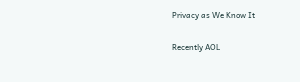Privacy as We Know It

Recently AOL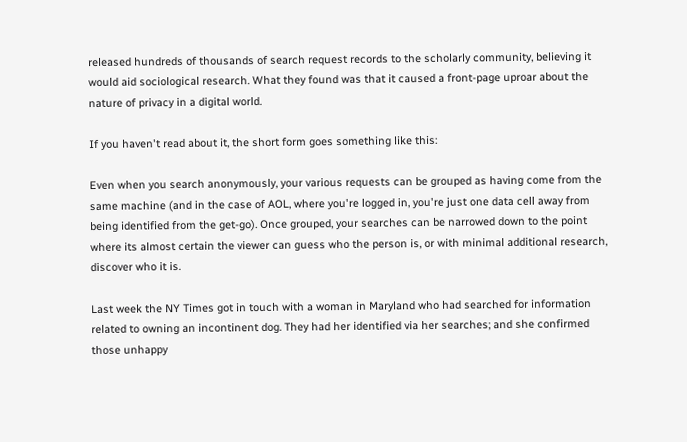released hundreds of thousands of search request records to the scholarly community, believing it would aid sociological research. What they found was that it caused a front-page uproar about the nature of privacy in a digital world.

If you haven't read about it, the short form goes something like this:

Even when you search anonymously, your various requests can be grouped as having come from the same machine (and in the case of AOL, where you're logged in, you're just one data cell away from being identified from the get-go). Once grouped, your searches can be narrowed down to the point where its almost certain the viewer can guess who the person is, or with minimal additional research, discover who it is.

Last week the NY Times got in touch with a woman in Maryland who had searched for information related to owning an incontinent dog. They had her identified via her searches; and she confirmed those unhappy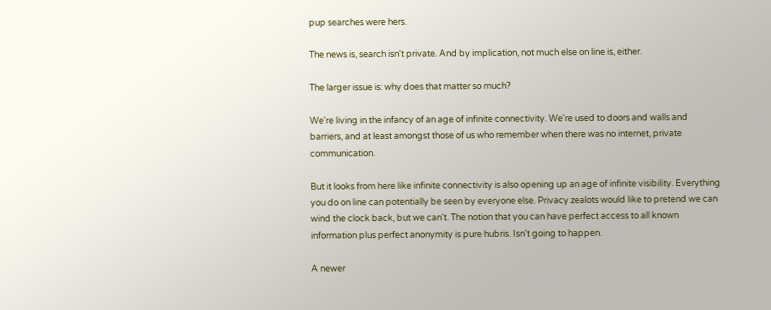pup searches were hers.

The news is, search isn't private. And by implication, not much else on line is, either.

The larger issue is: why does that matter so much?

We're living in the infancy of an age of infinite connectivity. We're used to doors and walls and barriers, and at least amongst those of us who remember when there was no internet, private communication.

But it looks from here like infinite connectivity is also opening up an age of infinite visibility. Everything you do on line can potentially be seen by everyone else. Privacy zealots would like to pretend we can wind the clock back, but we can't. The notion that you can have perfect access to all known information plus perfect anonymity is pure hubris. Isn't going to happen.

A newer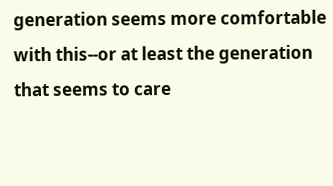generation seems more comfortable with this--or at least the generation that seems to care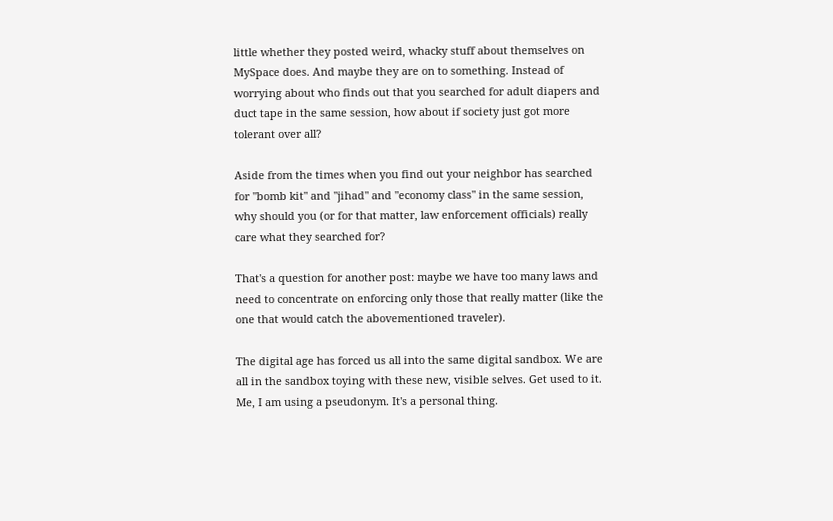little whether they posted weird, whacky stuff about themselves on MySpace does. And maybe they are on to something. Instead of worrying about who finds out that you searched for adult diapers and duct tape in the same session, how about if society just got more tolerant over all?

Aside from the times when you find out your neighbor has searched for "bomb kit" and "jihad" and "economy class" in the same session, why should you (or for that matter, law enforcement officials) really care what they searched for?

That's a question for another post: maybe we have too many laws and need to concentrate on enforcing only those that really matter (like the one that would catch the abovementioned traveler).

The digital age has forced us all into the same digital sandbox. We are all in the sandbox toying with these new, visible selves. Get used to it. Me, I am using a pseudonym. It's a personal thing.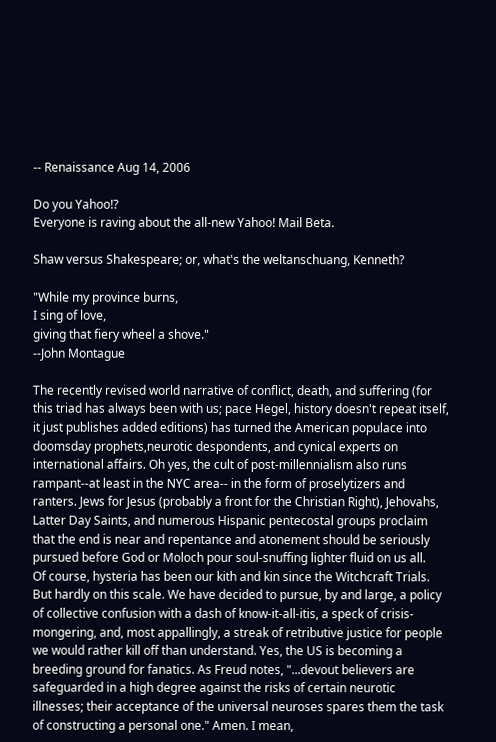-- Renaissance Aug 14, 2006

Do you Yahoo!?
Everyone is raving about the all-new Yahoo! Mail Beta.

Shaw versus Shakespeare; or, what's the weltanschuang, Kenneth?

"While my province burns,
I sing of love,
giving that fiery wheel a shove."
--John Montague

The recently revised world narrative of conflict, death, and suffering (for this triad has always been with us; pace Hegel, history doesn't repeat itself, it just publishes added editions) has turned the American populace into doomsday prophets,neurotic despondents, and cynical experts on international affairs. Oh yes, the cult of post-millennialism also runs rampant--at least in the NYC area-- in the form of proselytizers and ranters. Jews for Jesus (probably a front for the Christian Right), Jehovahs, Latter Day Saints, and numerous Hispanic pentecostal groups proclaim that the end is near and repentance and atonement should be seriously pursued before God or Moloch pour soul-snuffing lighter fluid on us all.
Of course, hysteria has been our kith and kin since the Witchcraft Trials. But hardly on this scale. We have decided to pursue, by and large, a policy of collective confusion with a dash of know-it-all-itis, a speck of crisis-mongering, and, most appallingly, a streak of retributive justice for people we would rather kill off than understand. Yes, the US is becoming a breeding ground for fanatics. As Freud notes, "...devout believers are safeguarded in a high degree against the risks of certain neurotic illnesses; their acceptance of the universal neuroses spares them the task of constructing a personal one." Amen. I mean,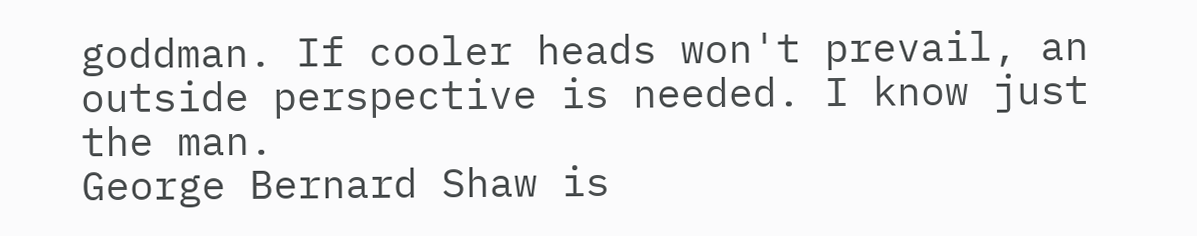goddman. If cooler heads won't prevail, an outside perspective is needed. I know just the man.
George Bernard Shaw is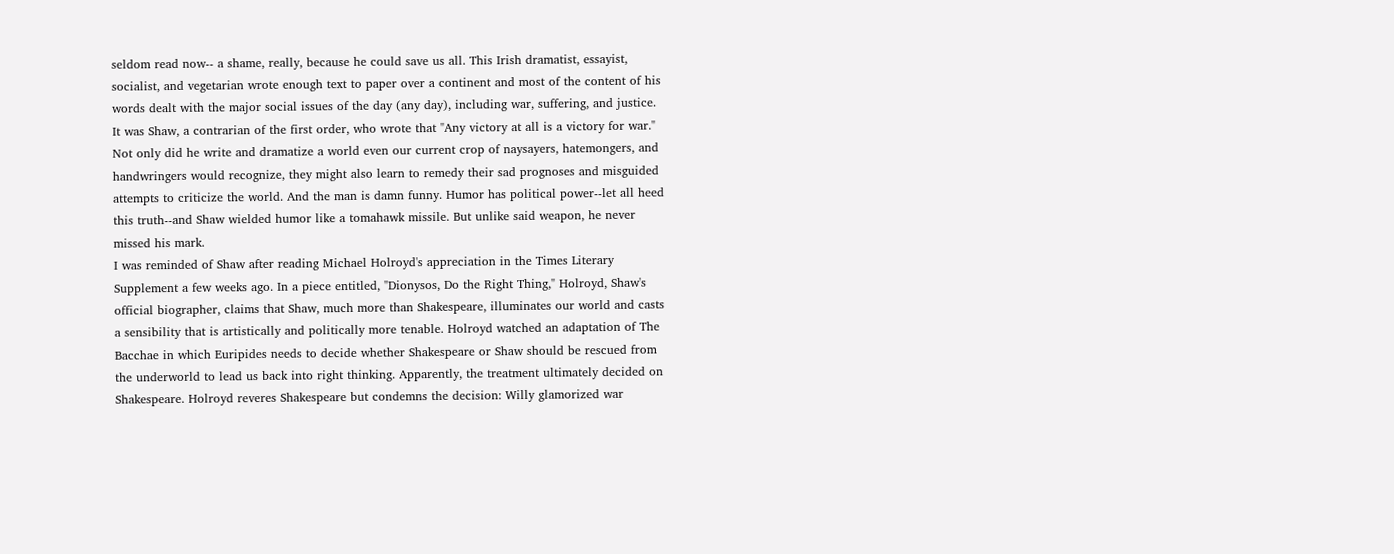seldom read now-- a shame, really, because he could save us all. This Irish dramatist, essayist, socialist, and vegetarian wrote enough text to paper over a continent and most of the content of his words dealt with the major social issues of the day (any day), including war, suffering, and justice. It was Shaw, a contrarian of the first order, who wrote that "Any victory at all is a victory for war." Not only did he write and dramatize a world even our current crop of naysayers, hatemongers, and handwringers would recognize, they might also learn to remedy their sad prognoses and misguided attempts to criticize the world. And the man is damn funny. Humor has political power--let all heed this truth--and Shaw wielded humor like a tomahawk missile. But unlike said weapon, he never missed his mark.
I was reminded of Shaw after reading Michael Holroyd's appreciation in the Times Literary Supplement a few weeks ago. In a piece entitled, "Dionysos, Do the Right Thing," Holroyd, Shaw's official biographer, claims that Shaw, much more than Shakespeare, illuminates our world and casts a sensibility that is artistically and politically more tenable. Holroyd watched an adaptation of The Bacchae in which Euripides needs to decide whether Shakespeare or Shaw should be rescued from the underworld to lead us back into right thinking. Apparently, the treatment ultimately decided on Shakespeare. Holroyd reveres Shakespeare but condemns the decision: Willy glamorized war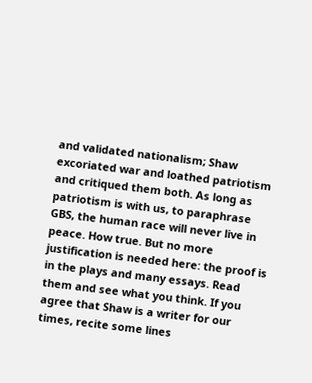and validated nationalism; Shaw excoriated war and loathed patriotism
and critiqued them both. As long as patriotism is with us, to paraphrase GBS, the human race will never live in peace. How true. But no more justification is needed here: the proof is in the plays and many essays. Read them and see what you think. If you agree that Shaw is a writer for our times, recite some lines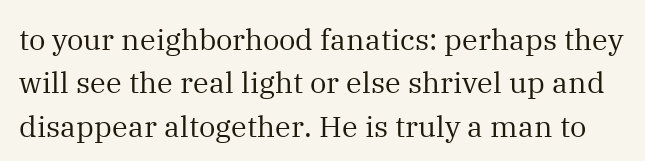to your neighborhood fanatics: perhaps they will see the real light or else shrivel up and disappear altogether. He is truly a man to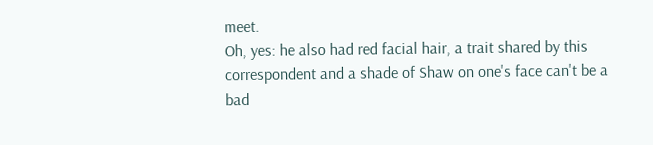meet.
Oh, yes: he also had red facial hair, a trait shared by this correspondent and a shade of Shaw on one's face can't be a bad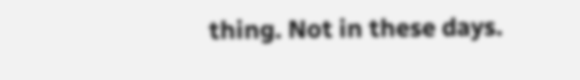thing. Not in these days.